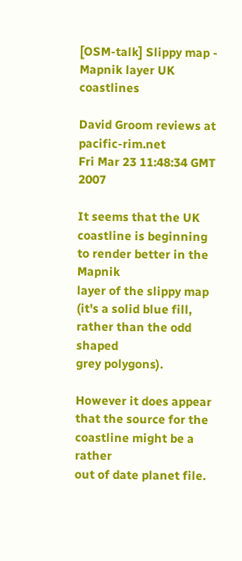[OSM-talk] Slippy map - Mapnik layer UK coastlines

David Groom reviews at pacific-rim.net
Fri Mar 23 11:48:34 GMT 2007

It seems that the UK coastline is beginning to render better in the Mapnik
layer of the slippy map (it's a solid blue fill, rather than the odd shaped
grey polygons).

However it does appear that the source for the coastline might be a rather
out of date planet file.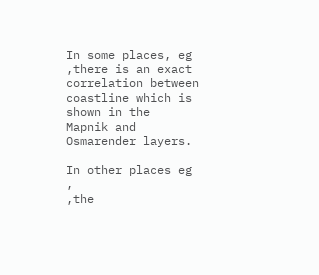In some places, eg
,there is an exact correlation between coastline which is shown in the
Mapnik and Osmarender layers.

In other places eg ,
,the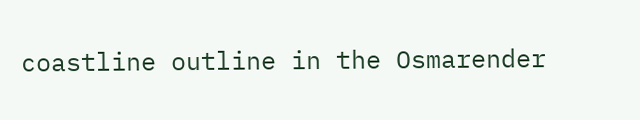coastline outline in the Osmarender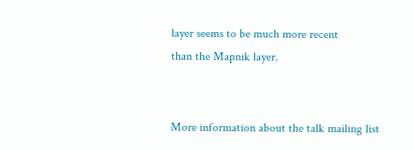layer seems to be much more recent
than the Mapnik layer.


More information about the talk mailing list